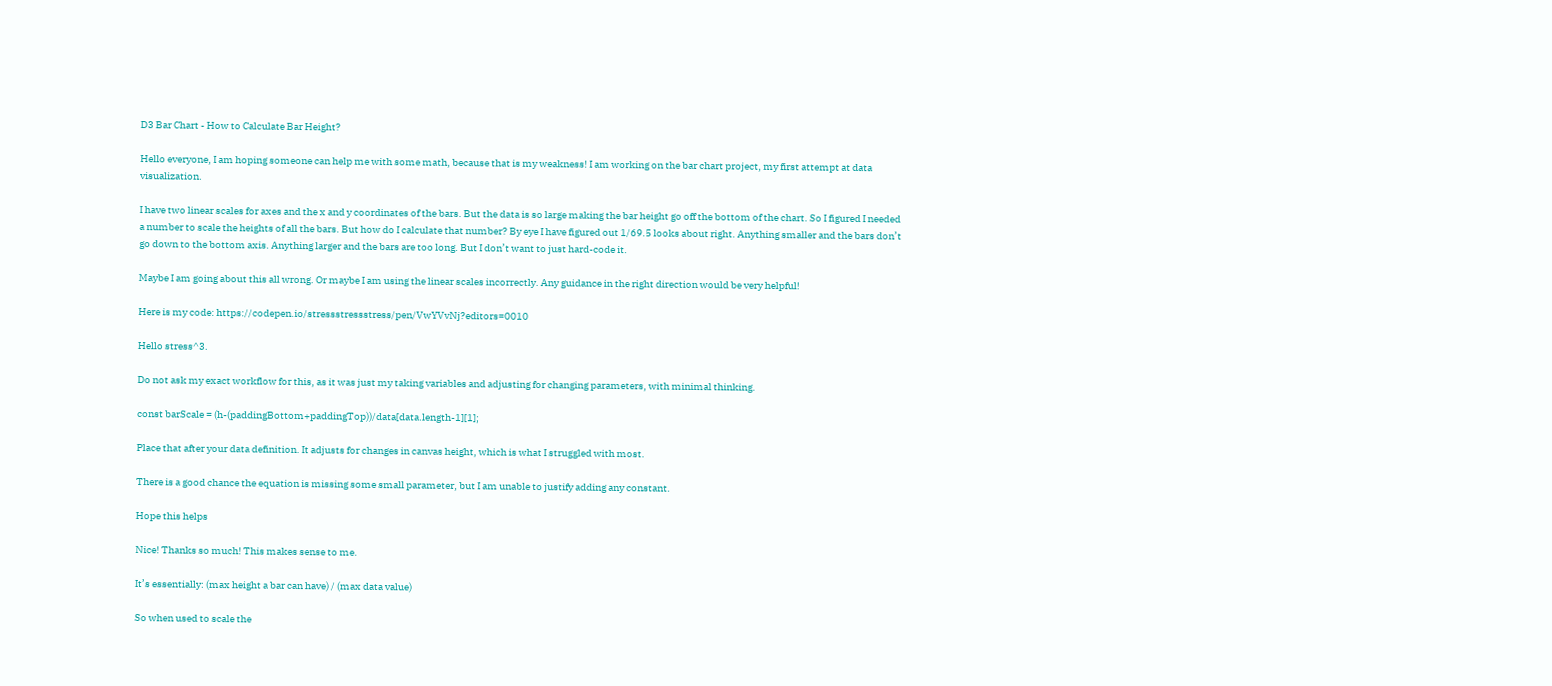D3 Bar Chart - How to Calculate Bar Height?

Hello everyone, I am hoping someone can help me with some math, because that is my weakness! I am working on the bar chart project, my first attempt at data visualization.

I have two linear scales for axes and the x and y coordinates of the bars. But the data is so large making the bar height go off the bottom of the chart. So I figured I needed a number to scale the heights of all the bars. But how do I calculate that number? By eye I have figured out 1/69.5 looks about right. Anything smaller and the bars don’t go down to the bottom axis. Anything larger and the bars are too long. But I don’t want to just hard-code it.

Maybe I am going about this all wrong. Or maybe I am using the linear scales incorrectly. Any guidance in the right direction would be very helpful!

Here is my code: https://codepen.io/stressstressstress/pen/VwYVvNj?editors=0010

Hello stress^3.

Do not ask my exact workflow for this, as it was just my taking variables and adjusting for changing parameters, with minimal thinking.

const barScale = (h-(paddingBottom+paddingTop))/data[data.length-1][1];

Place that after your data definition. It adjusts for changes in canvas height, which is what I struggled with most.

There is a good chance the equation is missing some small parameter, but I am unable to justify adding any constant.

Hope this helps

Nice! Thanks so much! This makes sense to me.

It’s essentially: (max height a bar can have) / (max data value)

So when used to scale the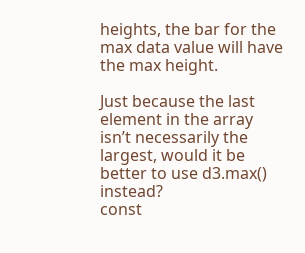heights, the bar for the max data value will have the max height.

Just because the last element in the array isn’t necessarily the largest, would it be better to use d3.max() instead?
const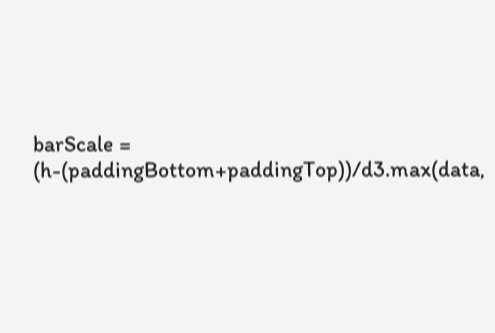barScale = (h-(paddingBottom+paddingTop))/d3.max(data,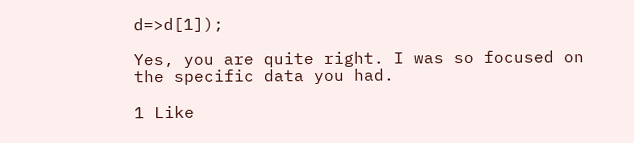d=>d[1]);

Yes, you are quite right. I was so focused on the specific data you had.

1 Like